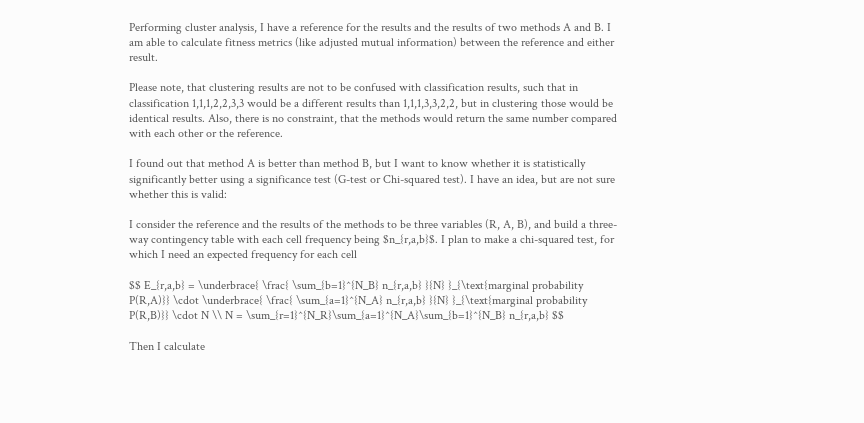Performing cluster analysis, I have a reference for the results and the results of two methods A and B. I am able to calculate fitness metrics (like adjusted mutual information) between the reference and either result.

Please note, that clustering results are not to be confused with classification results, such that in classification 1,1,1,2,2,3,3 would be a different results than 1,1,1,3,3,2,2, but in clustering those would be identical results. Also, there is no constraint, that the methods would return the same number compared with each other or the reference.

I found out that method A is better than method B, but I want to know whether it is statistically significantly better using a significance test (G-test or Chi-squared test). I have an idea, but are not sure whether this is valid:

I consider the reference and the results of the methods to be three variables (R, A, B), and build a three-way contingency table with each cell frequency being $n_{r,a,b}$. I plan to make a chi-squared test, for which I need an expected frequency for each cell

$$ E_{r,a,b} = \underbrace{ \frac{ \sum_{b=1}^{N_B} n_{r,a,b} }{N} }_{\text{marginal probability P(R,A)}} \cdot \underbrace{ \frac{ \sum_{a=1}^{N_A} n_{r,a,b} }{N} }_{\text{marginal probability P(R,B)}} \cdot N \\ N = \sum_{r=1}^{N_R}\sum_{a=1}^{N_A}\sum_{b=1}^{N_B} n_{r,a,b} $$

Then I calculate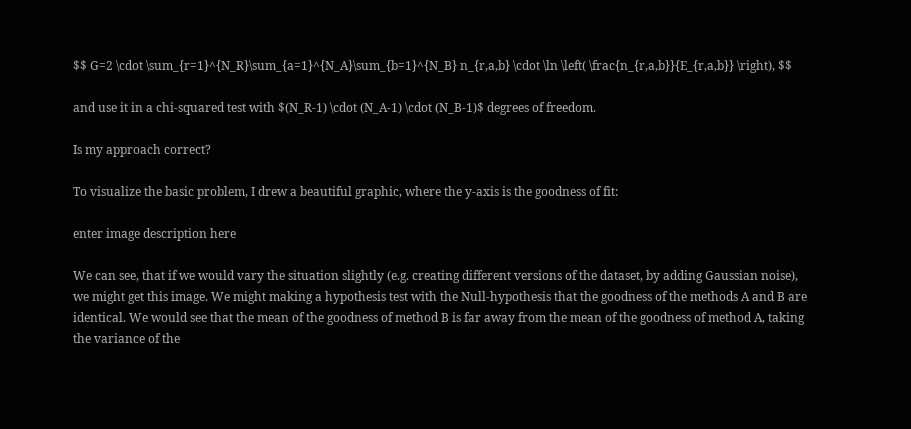$$ G=2 \cdot \sum_{r=1}^{N_R}\sum_{a=1}^{N_A}\sum_{b=1}^{N_B} n_{r,a,b} \cdot \ln \left( \frac{n_{r,a,b}}{E_{r,a,b}} \right), $$

and use it in a chi-squared test with $(N_R-1) \cdot (N_A-1) \cdot (N_B-1)$ degrees of freedom.

Is my approach correct?

To visualize the basic problem, I drew a beautiful graphic, where the y-axis is the goodness of fit:

enter image description here

We can see, that if we would vary the situation slightly (e.g. creating different versions of the dataset, by adding Gaussian noise), we might get this image. We might making a hypothesis test with the Null-hypothesis that the goodness of the methods A and B are identical. We would see that the mean of the goodness of method B is far away from the mean of the goodness of method A, taking the variance of the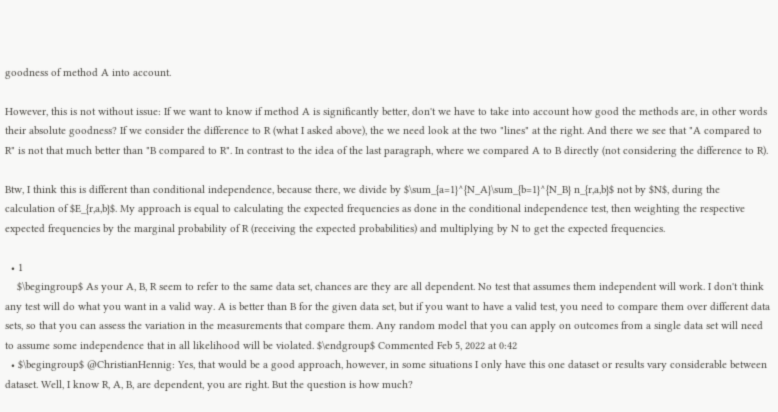goodness of method A into account.

However, this is not without issue: If we want to know if method A is significantly better, don't we have to take into account how good the methods are, in other words their absolute goodness? If we consider the difference to R (what I asked above), the we need look at the two "lines" at the right. And there we see that "A compared to R" is not that much better than "B compared to R". In contrast to the idea of the last paragraph, where we compared A to B directly (not considering the difference to R).

Btw, I think this is different than conditional independence, because there, we divide by $\sum_{a=1}^{N_A}\sum_{b=1}^{N_B} n_{r,a,b}$ not by $N$, during the calculation of $E_{r,a,b}$. My approach is equal to calculating the expected frequencies as done in the conditional independence test, then weighting the respective expected frequencies by the marginal probability of R (receiving the expected probabilities) and multiplying by N to get the expected frequencies.

  • 1
    $\begingroup$ As your A, B, R seem to refer to the same data set, chances are they are all dependent. No test that assumes them independent will work. I don't think any test will do what you want in a valid way. A is better than B for the given data set, but if you want to have a valid test, you need to compare them over different data sets, so that you can assess the variation in the measurements that compare them. Any random model that you can apply on outcomes from a single data set will need to assume some independence that in all likelihood will be violated. $\endgroup$ Commented Feb 5, 2022 at 0:42
  • $\begingroup$ @ChristianHennig: Yes, that would be a good approach, however, in some situations I only have this one dataset or results vary considerable between dataset. Well, I know R, A, B, are dependent, you are right. But the question is how much?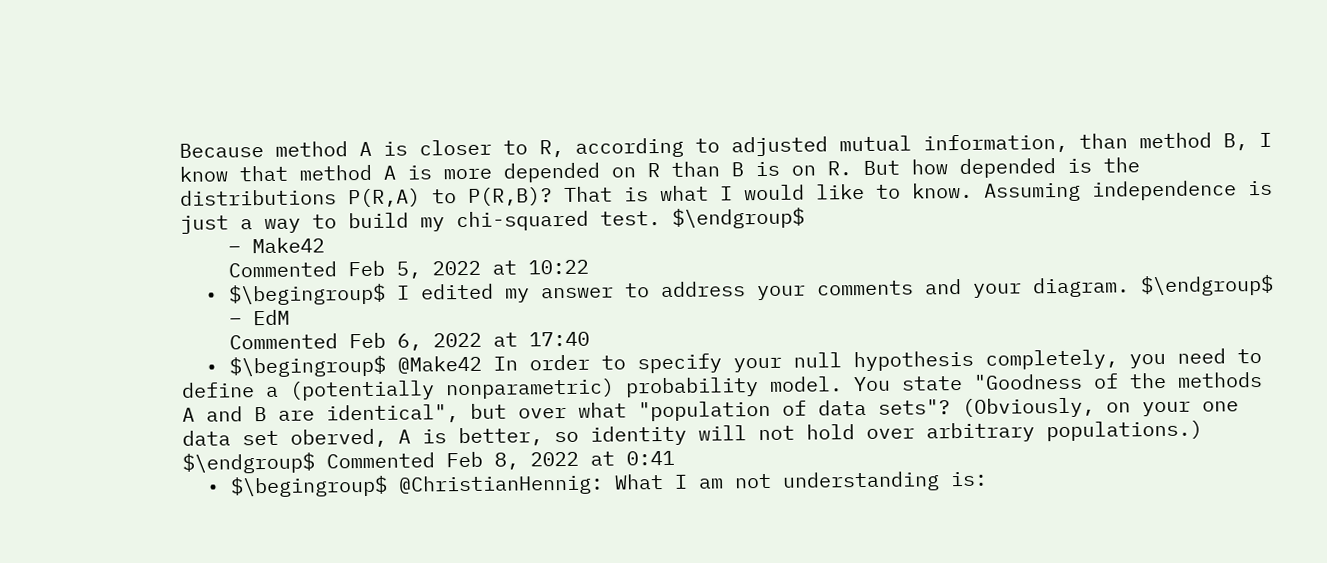Because method A is closer to R, according to adjusted mutual information, than method B, I know that method A is more depended on R than B is on R. But how depended is the distributions P(R,A) to P(R,B)? That is what I would like to know. Assuming independence is just a way to build my chi-squared test. $\endgroup$
    – Make42
    Commented Feb 5, 2022 at 10:22
  • $\begingroup$ I edited my answer to address your comments and your diagram. $\endgroup$
    – EdM
    Commented Feb 6, 2022 at 17:40
  • $\begingroup$ @Make42 In order to specify your null hypothesis completely, you need to define a (potentially nonparametric) probability model. You state "Goodness of the methods A and B are identical", but over what "population of data sets"? (Obviously, on your one data set oberved, A is better, so identity will not hold over arbitrary populations.) $\endgroup$ Commented Feb 8, 2022 at 0:41
  • $\begingroup$ @ChristianHennig: What I am not understanding is: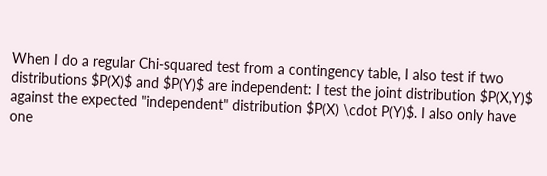When I do a regular Chi-squared test from a contingency table, I also test if two distributions $P(X)$ and $P(Y)$ are independent: I test the joint distribution $P(X,Y)$ against the expected "independent" distribution $P(X) \cdot P(Y)$. I also only have one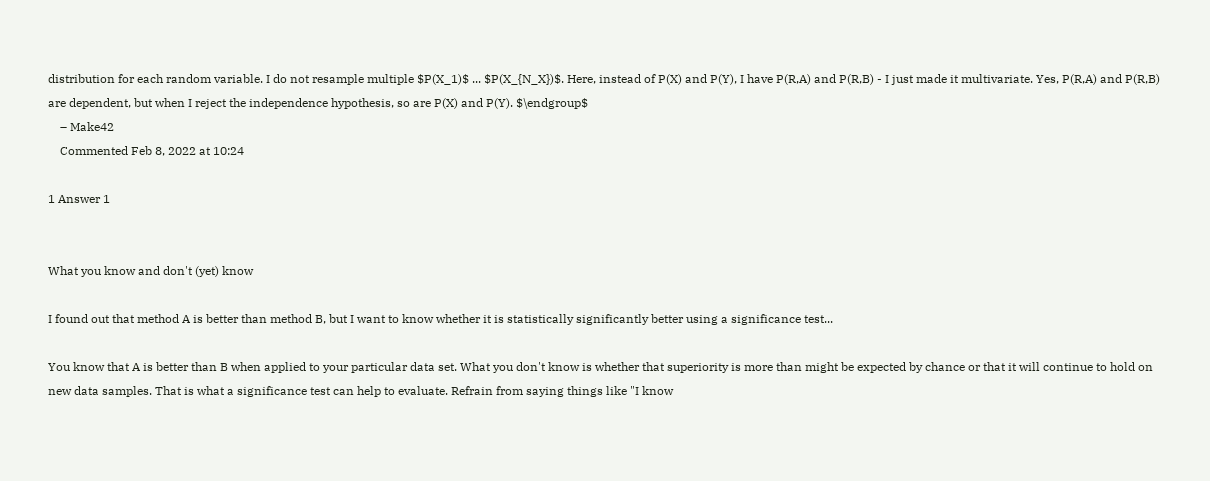distribution for each random variable. I do not resample multiple $P(X_1)$ ... $P(X_{N_X})$. Here, instead of P(X) and P(Y), I have P(R,A) and P(R,B) - I just made it multivariate. Yes, P(R,A) and P(R,B) are dependent, but when I reject the independence hypothesis, so are P(X) and P(Y). $\endgroup$
    – Make42
    Commented Feb 8, 2022 at 10:24

1 Answer 1


What you know and don't (yet) know

I found out that method A is better than method B, but I want to know whether it is statistically significantly better using a significance test...

You know that A is better than B when applied to your particular data set. What you don't know is whether that superiority is more than might be expected by chance or that it will continue to hold on new data samples. That is what a significance test can help to evaluate. Refrain from saying things like "I know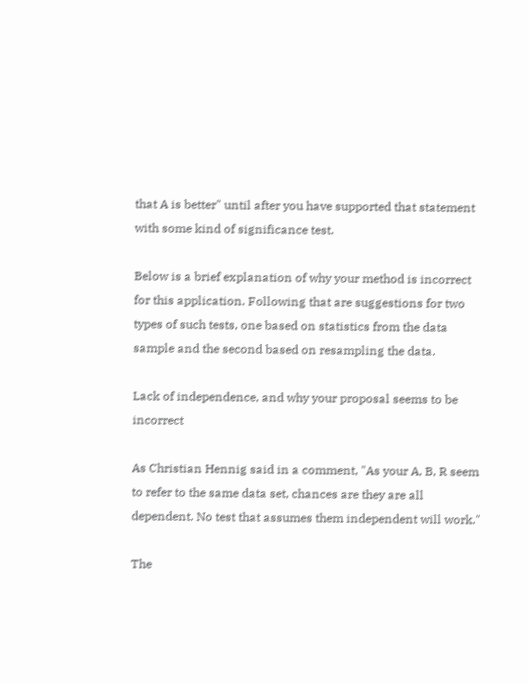that A is better" until after you have supported that statement with some kind of significance test.

Below is a brief explanation of why your method is incorrect for this application. Following that are suggestions for two types of such tests, one based on statistics from the data sample and the second based on resampling the data.

Lack of independence, and why your proposal seems to be incorrect

As Christian Hennig said in a comment, "As your A, B, R seem to refer to the same data set, chances are they are all dependent. No test that assumes them independent will work."

The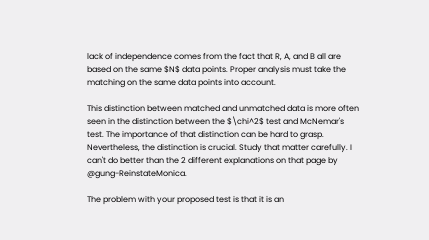lack of independence comes from the fact that R, A, and B all are based on the same $N$ data points. Proper analysis must take the matching on the same data points into account.

This distinction between matched and unmatched data is more often seen in the distinction between the $\chi^2$ test and McNemar's test. The importance of that distinction can be hard to grasp. Nevertheless, the distinction is crucial. Study that matter carefully. I can't do better than the 2 different explanations on that page by @gung-ReinstateMonica.

The problem with your proposed test is that it is an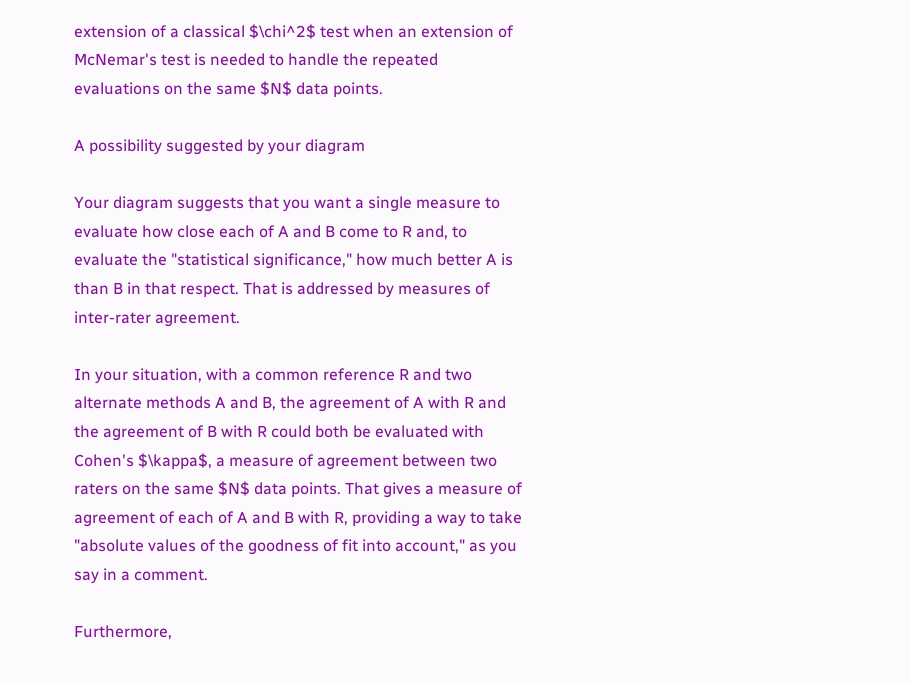extension of a classical $\chi^2$ test when an extension of McNemar's test is needed to handle the repeated evaluations on the same $N$ data points.

A possibility suggested by your diagram

Your diagram suggests that you want a single measure to evaluate how close each of A and B come to R and, to evaluate the "statistical significance," how much better A is than B in that respect. That is addressed by measures of inter-rater agreement.

In your situation, with a common reference R and two alternate methods A and B, the agreement of A with R and the agreement of B with R could both be evaluated with Cohen's $\kappa$, a measure of agreement between two raters on the same $N$ data points. That gives a measure of agreement of each of A and B with R, providing a way to take "absolute values of the goodness of fit into account," as you say in a comment.

Furthermore,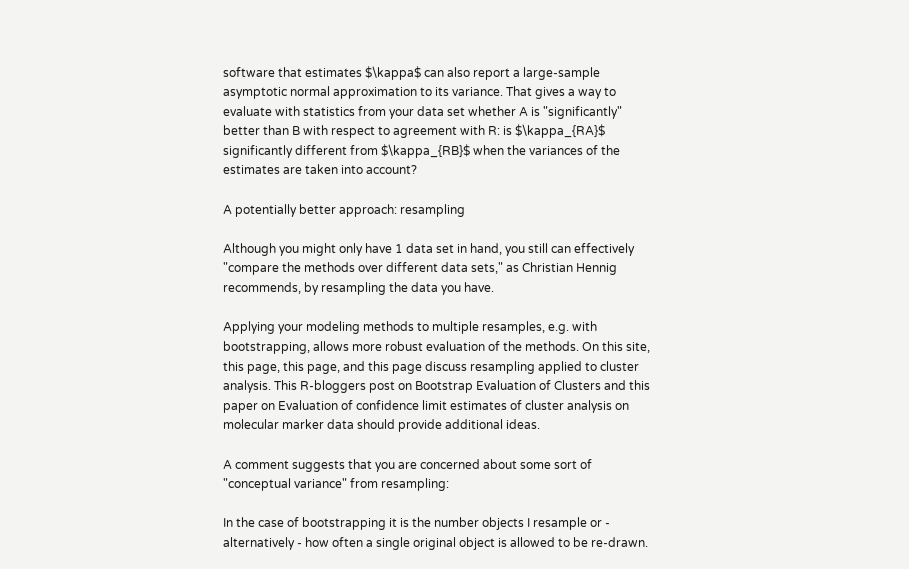software that estimates $\kappa$ can also report a large-sample asymptotic normal approximation to its variance. That gives a way to evaluate with statistics from your data set whether A is "significantly" better than B with respect to agreement with R: is $\kappa_{RA}$ significantly different from $\kappa_{RB}$ when the variances of the estimates are taken into account?

A potentially better approach: resampling

Although you might only have 1 data set in hand, you still can effectively "compare the methods over different data sets," as Christian Hennig recommends, by resampling the data you have.

Applying your modeling methods to multiple resamples, e.g. with bootstrapping, allows more robust evaluation of the methods. On this site, this page, this page, and this page discuss resampling applied to cluster analysis. This R-bloggers post on Bootstrap Evaluation of Clusters and this paper on Evaluation of confidence limit estimates of cluster analysis on molecular marker data should provide additional ideas.

A comment suggests that you are concerned about some sort of "conceptual variance" from resampling:

In the case of bootstrapping it is the number objects I resample or - alternatively - how often a single original object is allowed to be re-drawn.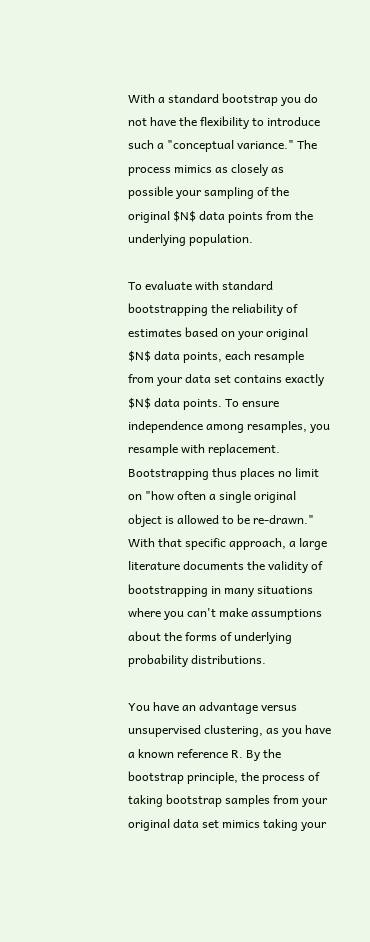With a standard bootstrap you do not have the flexibility to introduce such a "conceptual variance." The process mimics as closely as possible your sampling of the original $N$ data points from the underlying population.

To evaluate with standard bootstrapping the reliability of estimates based on your original $N$ data points, each resample from your data set contains exactly $N$ data points. To ensure independence among resamples, you resample with replacement. Bootstrapping thus places no limit on "how often a single original object is allowed to be re-drawn." With that specific approach, a large literature documents the validity of bootstrapping in many situations where you can't make assumptions about the forms of underlying probability distributions.

You have an advantage versus unsupervised clustering, as you have a known reference R. By the bootstrap principle, the process of taking bootstrap samples from your original data set mimics taking your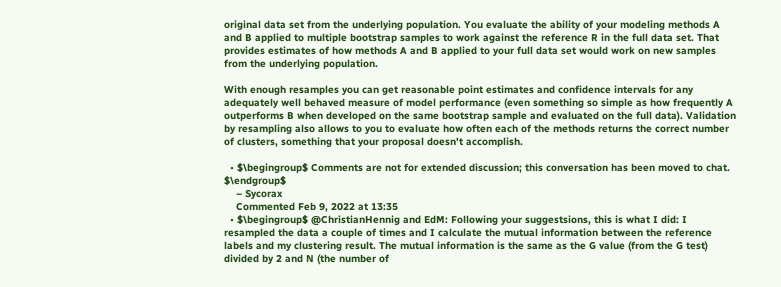original data set from the underlying population. You evaluate the ability of your modeling methods A and B applied to multiple bootstrap samples to work against the reference R in the full data set. That provides estimates of how methods A and B applied to your full data set would work on new samples from the underlying population.

With enough resamples you can get reasonable point estimates and confidence intervals for any adequately well behaved measure of model performance (even something so simple as how frequently A outperforms B when developed on the same bootstrap sample and evaluated on the full data). Validation by resampling also allows to you to evaluate how often each of the methods returns the correct number of clusters, something that your proposal doesn't accomplish.

  • $\begingroup$ Comments are not for extended discussion; this conversation has been moved to chat. $\endgroup$
    – Sycorax
    Commented Feb 9, 2022 at 13:35
  • $\begingroup$ @ChristianHennig and EdM: Following your suggestsions, this is what I did: I resampled the data a couple of times and I calculate the mutual information between the reference labels and my clustering result. The mutual information is the same as the G value (from the G test) divided by 2 and N (the number of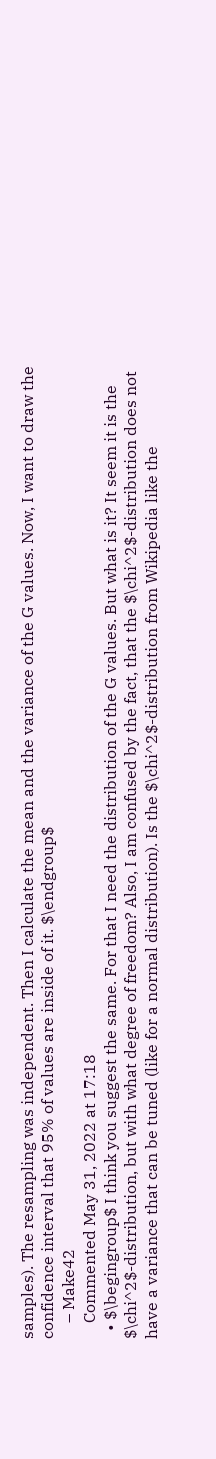samples). The resampling was independent. Then I calculate the mean and the variance of the G values. Now, I want to draw the confidence interval that 95% of values are inside of it. $\endgroup$
    – Make42
    Commented May 31, 2022 at 17:18
  • $\begingroup$ I think you suggest the same. For that I need the distribution of the G values. But what is it? It seem it is the $\chi^2$-distribution, but with what degree of freedom? Also, I am confused by the fact, that the $\chi^2$-distribution does not have a variance that can be tuned (like for a normal distribution). Is the $\chi^2$-distribution from Wikipedia like the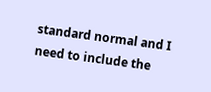standard normal and I need to include the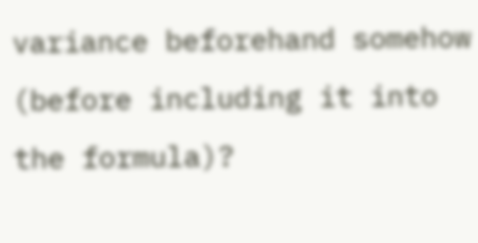variance beforehand somehow (before including it into the formula)?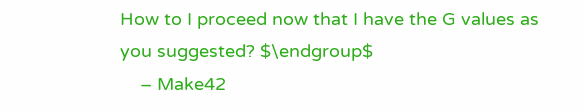How to I proceed now that I have the G values as you suggested? $\endgroup$
    – Make42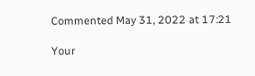Commented May 31, 2022 at 17:21

Your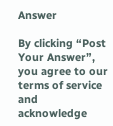Answer

By clicking “Post Your Answer”, you agree to our terms of service and acknowledge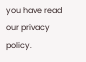you have read our privacy policy.